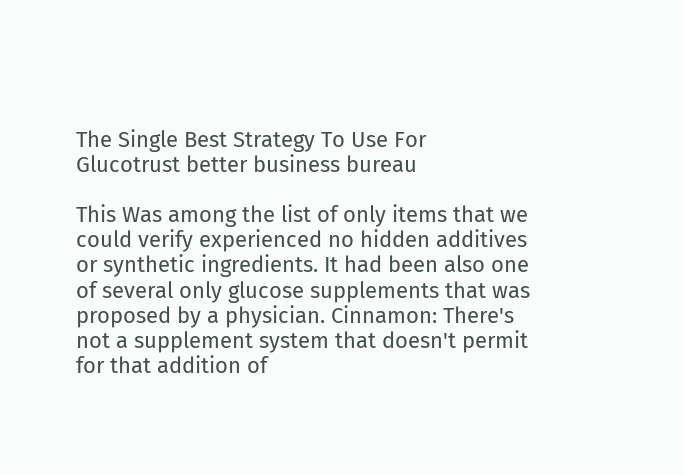The Single Best Strategy To Use For Glucotrust better business bureau

This Was among the list of only items that we could verify experienced no hidden additives or synthetic ingredients. It had been also one of several only glucose supplements that was proposed by a physician. Cinnamon: There's not a supplement system that doesn't permit for that addition of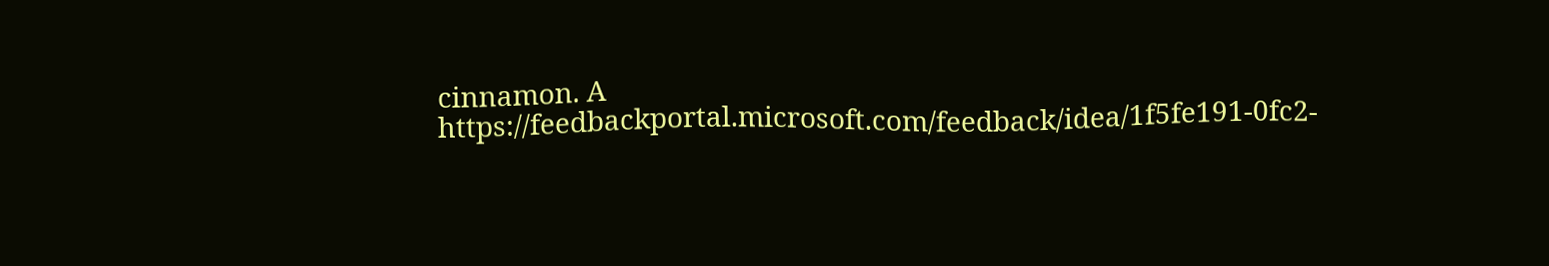cinnamon. A https://feedbackportal.microsoft.com/feedback/idea/1f5fe191-0fc2-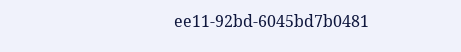ee11-92bd-6045bd7b0481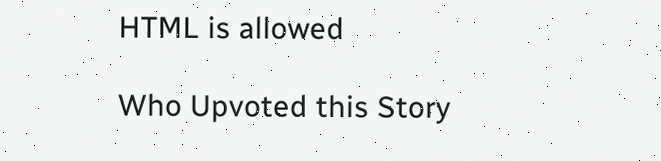HTML is allowed

Who Upvoted this Story